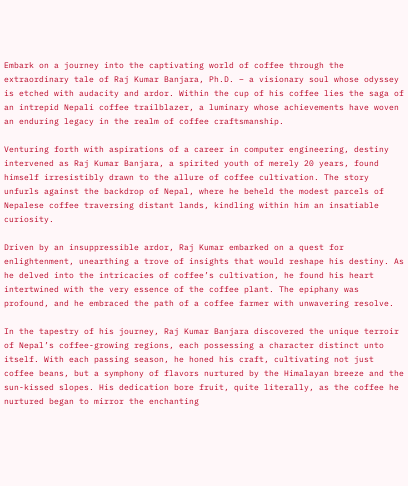Embark on a journey into the captivating world of coffee through the extraordinary tale of Raj Kumar Banjara, Ph.D. – a visionary soul whose odyssey is etched with audacity and ardor. Within the cup of his coffee lies the saga of an intrepid Nepali coffee trailblazer, a luminary whose achievements have woven an enduring legacy in the realm of coffee craftsmanship.

Venturing forth with aspirations of a career in computer engineering, destiny intervened as Raj Kumar Banjara, a spirited youth of merely 20 years, found himself irresistibly drawn to the allure of coffee cultivation. The story unfurls against the backdrop of Nepal, where he beheld the modest parcels of Nepalese coffee traversing distant lands, kindling within him an insatiable curiosity.

Driven by an insuppressible ardor, Raj Kumar embarked on a quest for enlightenment, unearthing a trove of insights that would reshape his destiny. As he delved into the intricacies of coffee’s cultivation, he found his heart intertwined with the very essence of the coffee plant. The epiphany was profound, and he embraced the path of a coffee farmer with unwavering resolve.

In the tapestry of his journey, Raj Kumar Banjara discovered the unique terroir of Nepal’s coffee-growing regions, each possessing a character distinct unto itself. With each passing season, he honed his craft, cultivating not just coffee beans, but a symphony of flavors nurtured by the Himalayan breeze and the sun-kissed slopes. His dedication bore fruit, quite literally, as the coffee he nurtured began to mirror the enchanting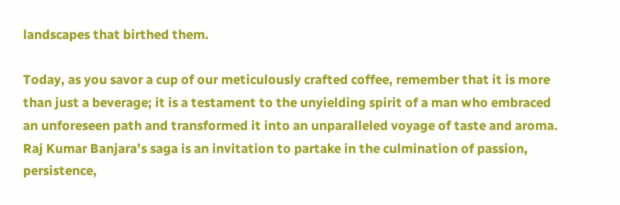landscapes that birthed them.

Today, as you savor a cup of our meticulously crafted coffee, remember that it is more than just a beverage; it is a testament to the unyielding spirit of a man who embraced an unforeseen path and transformed it into an unparalleled voyage of taste and aroma. Raj Kumar Banjara’s saga is an invitation to partake in the culmination of passion, persistence,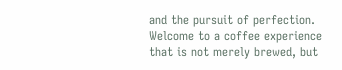and the pursuit of perfection. Welcome to a coffee experience that is not merely brewed, but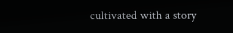cultivated with a story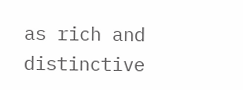as rich and distinctive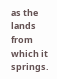as the lands from which it springs.